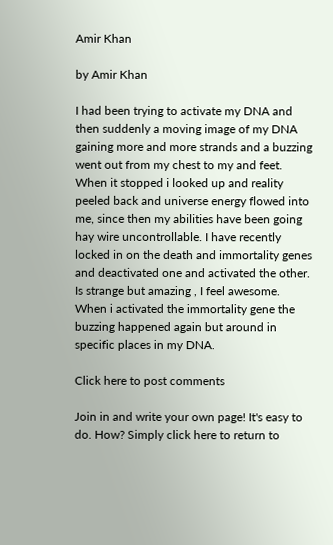Amir Khan

by Amir Khan

I had been trying to activate my DNA and then suddenly a moving image of my DNA gaining more and more strands and a buzzing went out from my chest to my and feet. When it stopped i looked up and reality peeled back and universe energy flowed into me, since then my abilities have been going hay wire uncontrollable. I have recently locked in on the death and immortality genes and deactivated one and activated the other. Is strange but amazing , I feel awesome. When i activated the immortality gene the buzzing happened again but around in specific places in my DNA.

Click here to post comments

Join in and write your own page! It's easy to do. How? Simply click here to return to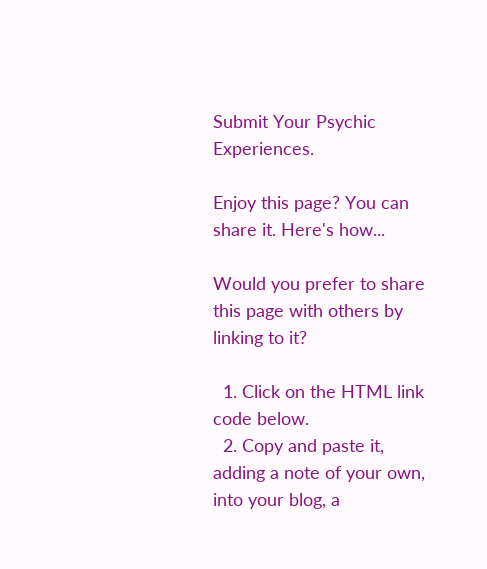Submit Your Psychic Experiences.

Enjoy this page? You can share it. Here's how...

Would you prefer to share this page with others by linking to it?

  1. Click on the HTML link code below.
  2. Copy and paste it, adding a note of your own, into your blog, a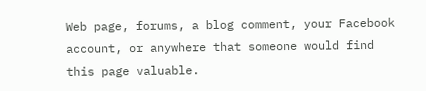Web page, forums, a blog comment, your Facebook account, or anywhere that someone would find this page valuable.